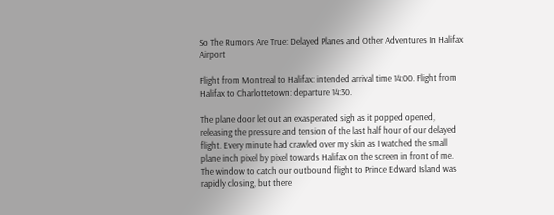So The Rumors Are True: Delayed Planes and Other Adventures In Halifax Airport

Flight from Montreal to Halifax: intended arrival time 14:00. Flight from Halifax to Charlottetown: departure 14:30.

The plane door let out an exasperated sigh as it popped opened, releasing the pressure and tension of the last half hour of our delayed flight. Every minute had crawled over my skin as I watched the small plane inch pixel by pixel towards Halifax on the screen in front of me. The window to catch our outbound flight to Prince Edward Island was rapidly closing, but there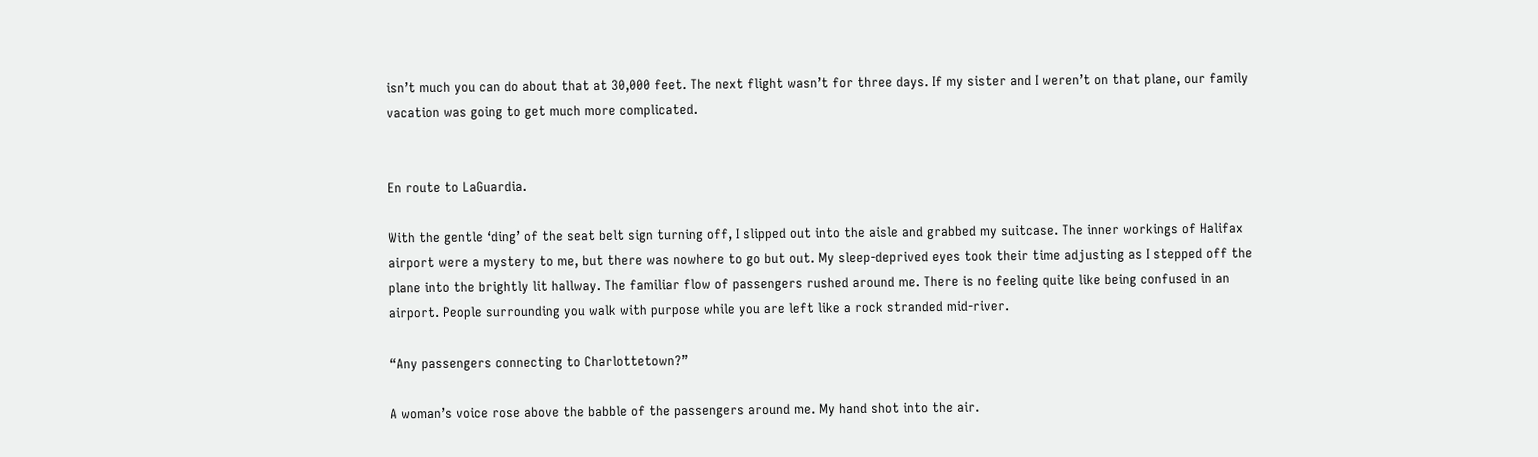isn’t much you can do about that at 30,000 feet. The next flight wasn’t for three days. If my sister and I weren’t on that plane, our family vacation was going to get much more complicated.


En route to LaGuardia.

With the gentle ‘ding’ of the seat belt sign turning off, I slipped out into the aisle and grabbed my suitcase. The inner workings of Halifax airport were a mystery to me, but there was nowhere to go but out. My sleep-deprived eyes took their time adjusting as I stepped off the plane into the brightly lit hallway. The familiar flow of passengers rushed around me. There is no feeling quite like being confused in an airport. People surrounding you walk with purpose while you are left like a rock stranded mid-river.

“Any passengers connecting to Charlottetown?”

A woman’s voice rose above the babble of the passengers around me. My hand shot into the air.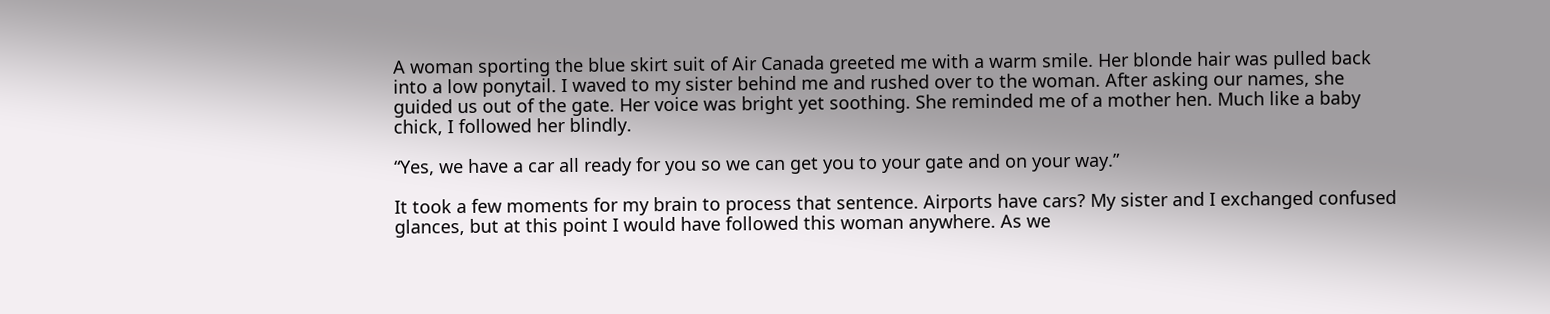A woman sporting the blue skirt suit of Air Canada greeted me with a warm smile. Her blonde hair was pulled back into a low ponytail. I waved to my sister behind me and rushed over to the woman. After asking our names, she guided us out of the gate. Her voice was bright yet soothing. She reminded me of a mother hen. Much like a baby chick, I followed her blindly.

“Yes, we have a car all ready for you so we can get you to your gate and on your way.”

It took a few moments for my brain to process that sentence. Airports have cars? My sister and I exchanged confused glances, but at this point I would have followed this woman anywhere. As we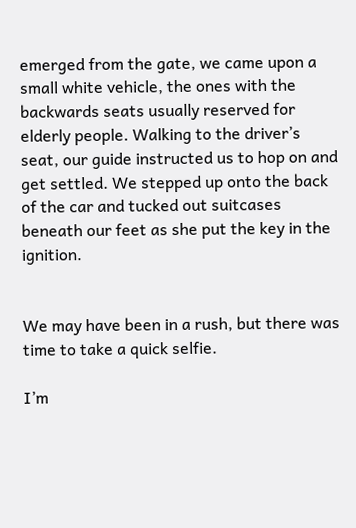emerged from the gate, we came upon a small white vehicle, the ones with the backwards seats usually reserved for elderly people. Walking to the driver’s seat, our guide instructed us to hop on and get settled. We stepped up onto the back of the car and tucked out suitcases beneath our feet as she put the key in the ignition.


We may have been in a rush, but there was time to take a quick selfie.

I’m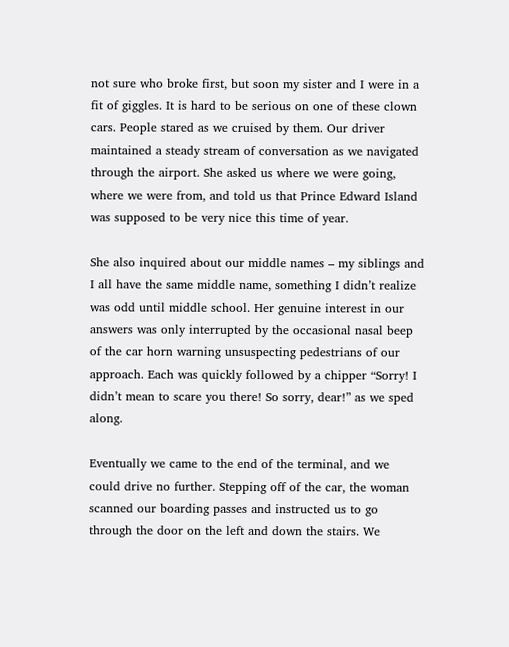not sure who broke first, but soon my sister and I were in a fit of giggles. It is hard to be serious on one of these clown cars. People stared as we cruised by them. Our driver maintained a steady stream of conversation as we navigated through the airport. She asked us where we were going, where we were from, and told us that Prince Edward Island was supposed to be very nice this time of year.

She also inquired about our middle names – my siblings and I all have the same middle name, something I didn’t realize was odd until middle school. Her genuine interest in our answers was only interrupted by the occasional nasal beep of the car horn warning unsuspecting pedestrians of our approach. Each was quickly followed by a chipper “Sorry! I didn’t mean to scare you there! So sorry, dear!” as we sped along.

Eventually we came to the end of the terminal, and we could drive no further. Stepping off of the car, the woman scanned our boarding passes and instructed us to go through the door on the left and down the stairs. We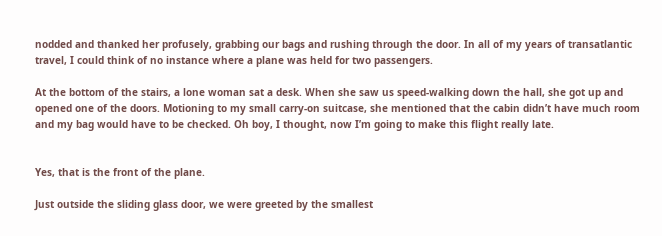nodded and thanked her profusely, grabbing our bags and rushing through the door. In all of my years of transatlantic travel, I could think of no instance where a plane was held for two passengers.

At the bottom of the stairs, a lone woman sat a desk. When she saw us speed-walking down the hall, she got up and opened one of the doors. Motioning to my small carry-on suitcase, she mentioned that the cabin didn’t have much room and my bag would have to be checked. Oh boy, I thought, now I’m going to make this flight really late.


Yes, that is the front of the plane.

Just outside the sliding glass door, we were greeted by the smallest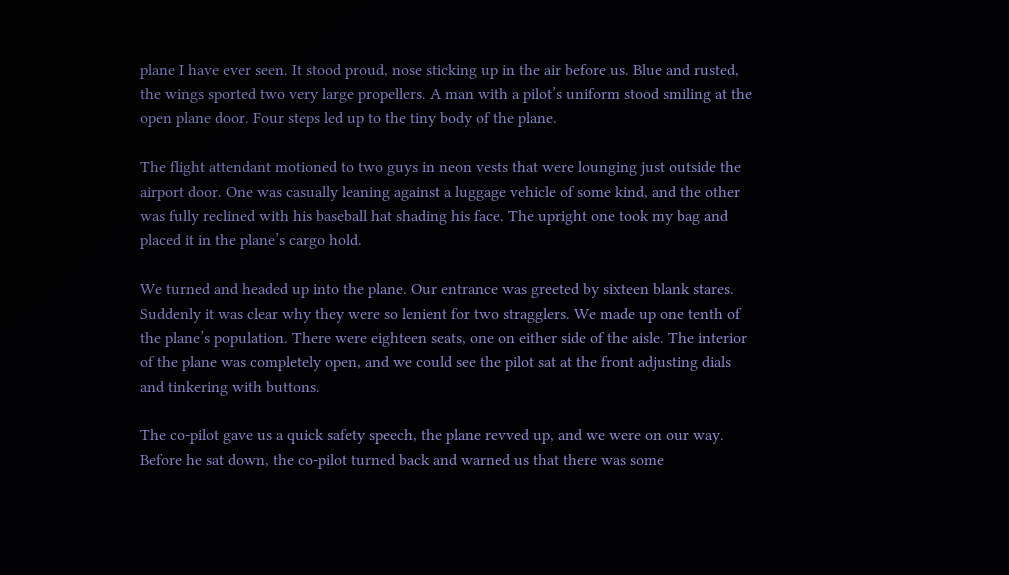plane I have ever seen. It stood proud, nose sticking up in the air before us. Blue and rusted, the wings sported two very large propellers. A man with a pilot’s uniform stood smiling at the open plane door. Four steps led up to the tiny body of the plane.

The flight attendant motioned to two guys in neon vests that were lounging just outside the airport door. One was casually leaning against a luggage vehicle of some kind, and the other was fully reclined with his baseball hat shading his face. The upright one took my bag and placed it in the plane’s cargo hold.

We turned and headed up into the plane. Our entrance was greeted by sixteen blank stares. Suddenly it was clear why they were so lenient for two stragglers. We made up one tenth of the plane’s population. There were eighteen seats, one on either side of the aisle. The interior of the plane was completely open, and we could see the pilot sat at the front adjusting dials and tinkering with buttons.

The co-pilot gave us a quick safety speech, the plane revved up, and we were on our way. Before he sat down, the co-pilot turned back and warned us that there was some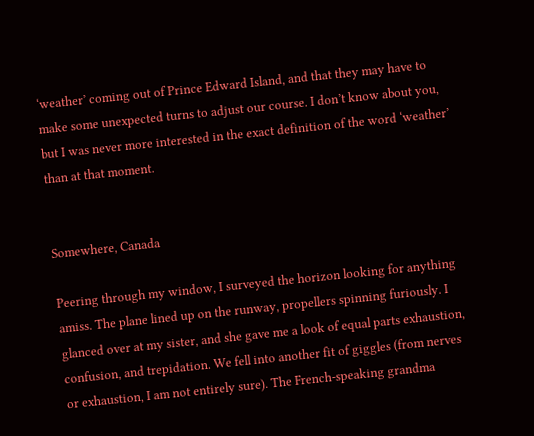‘weather’ coming out of Prince Edward Island, and that they may have to make some unexpected turns to adjust our course. I don’t know about you, but I was never more interested in the exact definition of the word ‘weather’ than at that moment.


Somewhere, Canada

Peering through my window, I surveyed the horizon looking for anything amiss. The plane lined up on the runway, propellers spinning furiously. I glanced over at my sister, and she gave me a look of equal parts exhaustion, confusion, and trepidation. We fell into another fit of giggles (from nerves or exhaustion, I am not entirely sure). The French-speaking grandma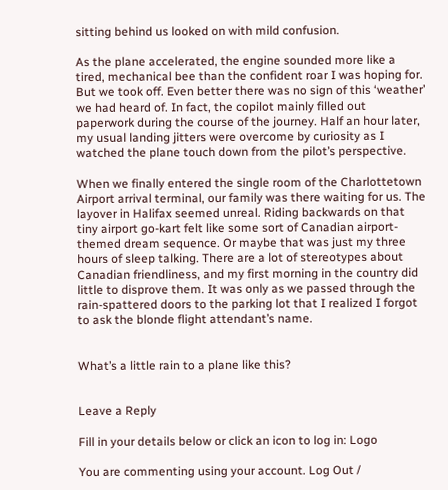sitting behind us looked on with mild confusion.

As the plane accelerated, the engine sounded more like a tired, mechanical bee than the confident roar I was hoping for. But we took off. Even better there was no sign of this ‘weather’ we had heard of. In fact, the copilot mainly filled out paperwork during the course of the journey. Half an hour later, my usual landing jitters were overcome by curiosity as I watched the plane touch down from the pilot’s perspective.

When we finally entered the single room of the Charlottetown Airport arrival terminal, our family was there waiting for us. The layover in Halifax seemed unreal. Riding backwards on that tiny airport go-kart felt like some sort of Canadian airport-themed dream sequence. Or maybe that was just my three hours of sleep talking. There are a lot of stereotypes about Canadian friendliness, and my first morning in the country did little to disprove them. It was only as we passed through the rain-spattered doors to the parking lot that I realized I forgot to ask the blonde flight attendant’s name.


What’s a little rain to a plane like this?


Leave a Reply

Fill in your details below or click an icon to log in: Logo

You are commenting using your account. Log Out /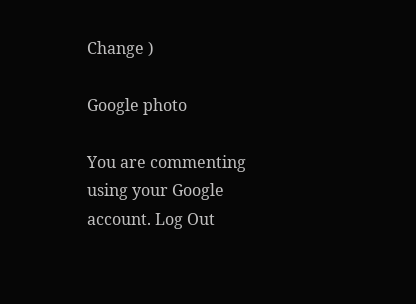Change )

Google photo

You are commenting using your Google account. Log Out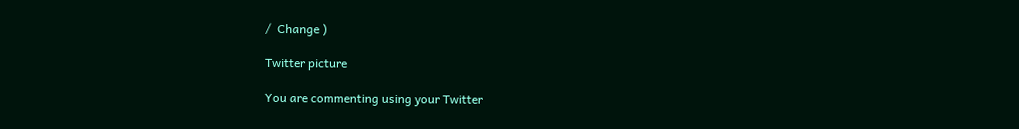/  Change )

Twitter picture

You are commenting using your Twitter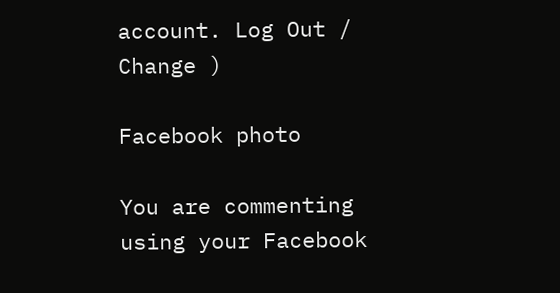account. Log Out /  Change )

Facebook photo

You are commenting using your Facebook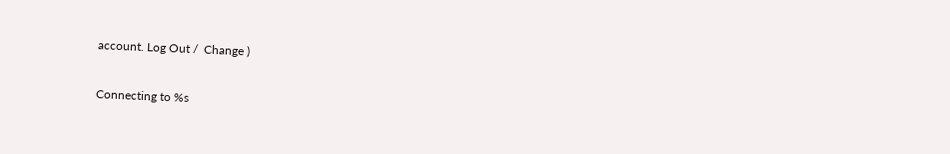account. Log Out /  Change )

Connecting to %s